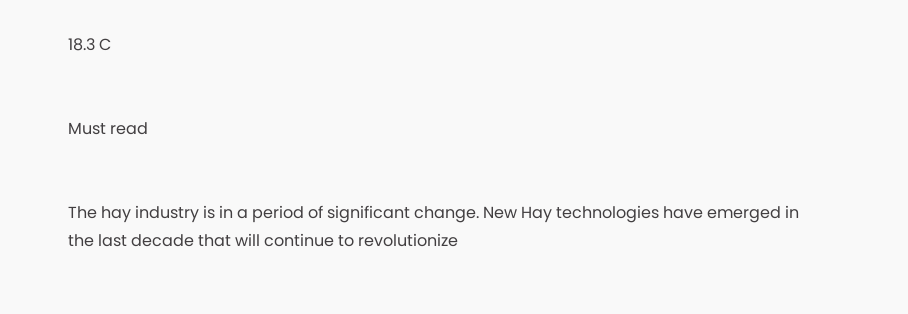18.3 C


Must read


The hay industry is in a period of significant change. New Hay technologies have emerged in the last decade that will continue to revolutionize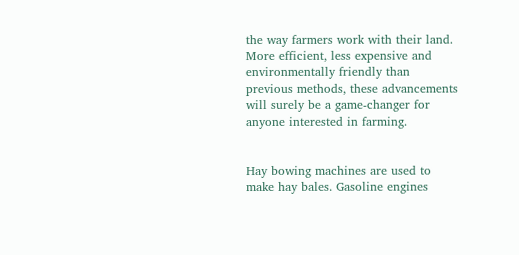the way farmers work with their land. More efficient, less expensive and environmentally friendly than previous methods, these advancements will surely be a game-changer for anyone interested in farming.


Hay bowing machines are used to make hay bales. Gasoline engines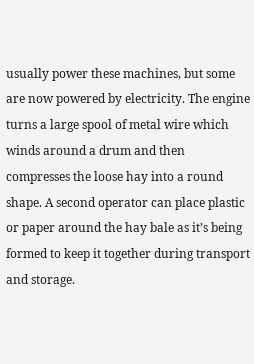usually power these machines, but some are now powered by electricity. The engine turns a large spool of metal wire which winds around a drum and then compresses the loose hay into a round shape. A second operator can place plastic or paper around the hay bale as it’s being formed to keep it together during transport and storage.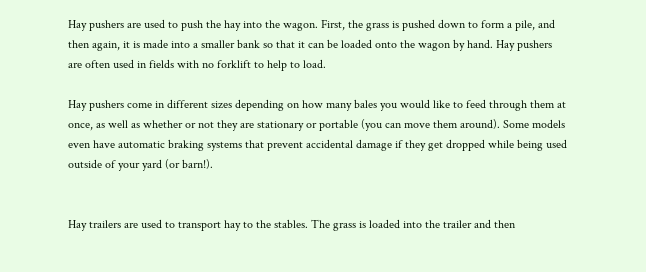Hay pushers are used to push the hay into the wagon. First, the grass is pushed down to form a pile, and then again, it is made into a smaller bank so that it can be loaded onto the wagon by hand. Hay pushers are often used in fields with no forklift to help to load.

Hay pushers come in different sizes depending on how many bales you would like to feed through them at once, as well as whether or not they are stationary or portable (you can move them around). Some models even have automatic braking systems that prevent accidental damage if they get dropped while being used outside of your yard (or barn!).


Hay trailers are used to transport hay to the stables. The grass is loaded into the trailer and then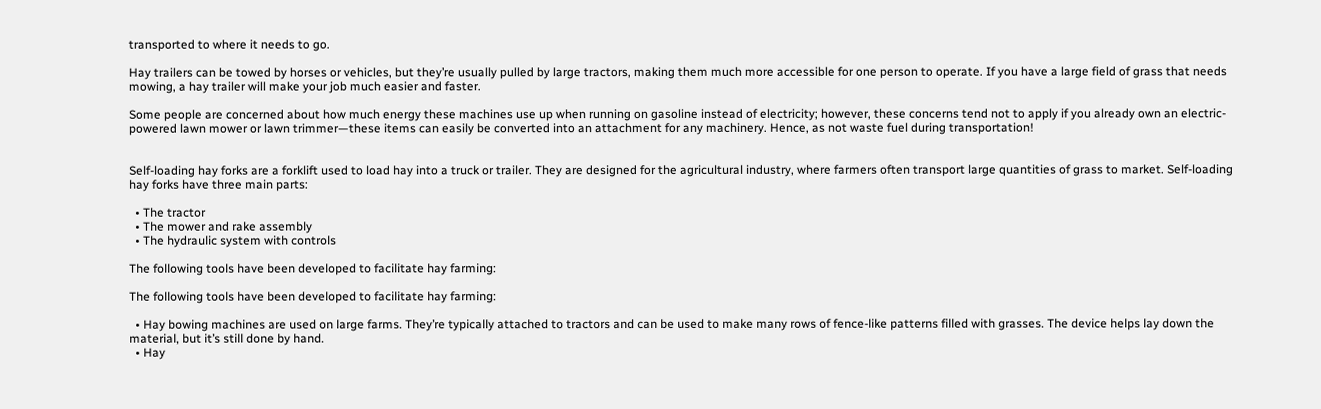transported to where it needs to go.

Hay trailers can be towed by horses or vehicles, but they’re usually pulled by large tractors, making them much more accessible for one person to operate. If you have a large field of grass that needs mowing, a hay trailer will make your job much easier and faster.

Some people are concerned about how much energy these machines use up when running on gasoline instead of electricity; however, these concerns tend not to apply if you already own an electric-powered lawn mower or lawn trimmer—these items can easily be converted into an attachment for any machinery. Hence, as not waste fuel during transportation!


Self-loading hay forks are a forklift used to load hay into a truck or trailer. They are designed for the agricultural industry, where farmers often transport large quantities of grass to market. Self-loading hay forks have three main parts:

  • The tractor
  • The mower and rake assembly
  • The hydraulic system with controls

The following tools have been developed to facilitate hay farming:

The following tools have been developed to facilitate hay farming:

  • Hay bowing machines are used on large farms. They’re typically attached to tractors and can be used to make many rows of fence-like patterns filled with grasses. The device helps lay down the material, but it’s still done by hand.
  • Hay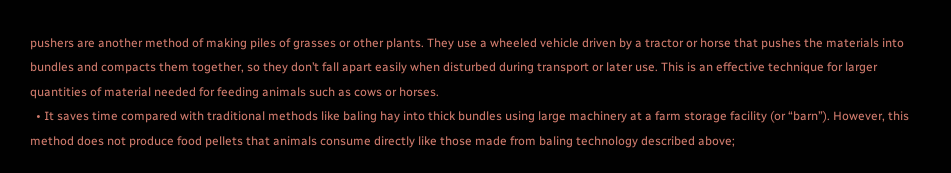pushers are another method of making piles of grasses or other plants. They use a wheeled vehicle driven by a tractor or horse that pushes the materials into bundles and compacts them together, so they don’t fall apart easily when disturbed during transport or later use. This is an effective technique for larger quantities of material needed for feeding animals such as cows or horses.
  • It saves time compared with traditional methods like baling hay into thick bundles using large machinery at a farm storage facility (or “barn”). However, this method does not produce food pellets that animals consume directly like those made from baling technology described above;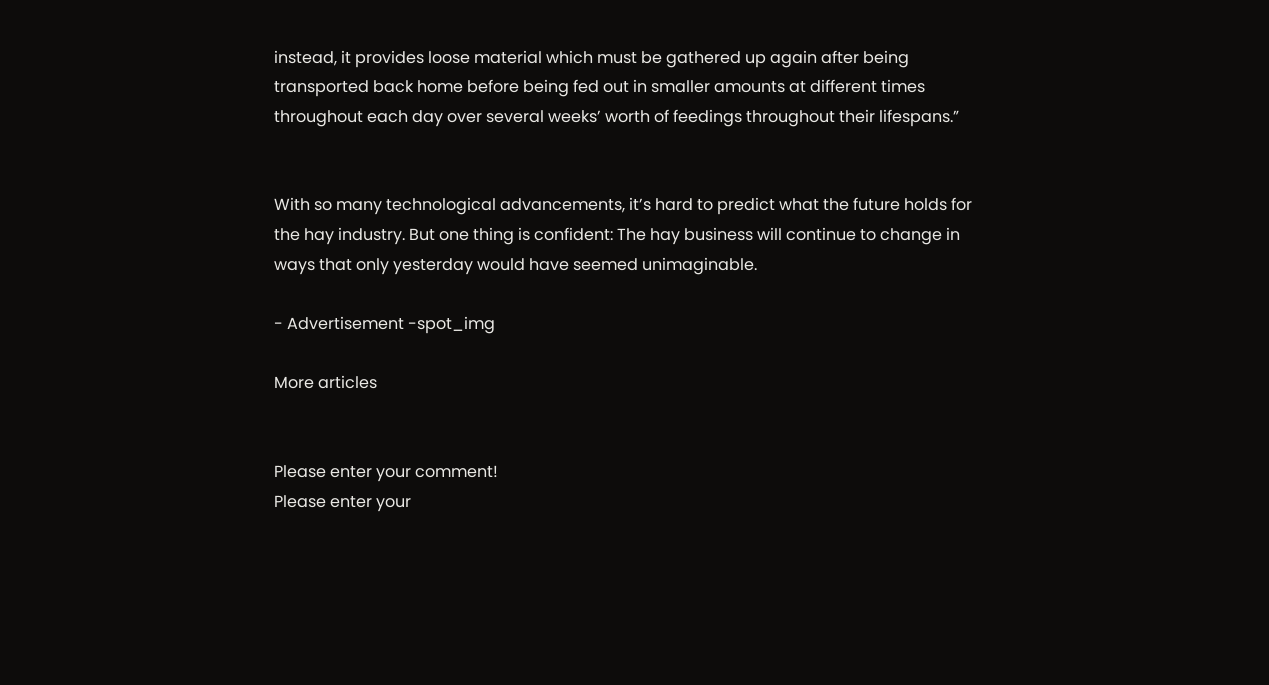instead, it provides loose material which must be gathered up again after being transported back home before being fed out in smaller amounts at different times throughout each day over several weeks’ worth of feedings throughout their lifespans.”


With so many technological advancements, it’s hard to predict what the future holds for the hay industry. But one thing is confident: The hay business will continue to change in ways that only yesterday would have seemed unimaginable.

- Advertisement -spot_img

More articles


Please enter your comment!
Please enter your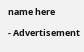name here

- Advertisement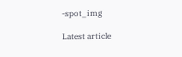-spot_img

Latest article